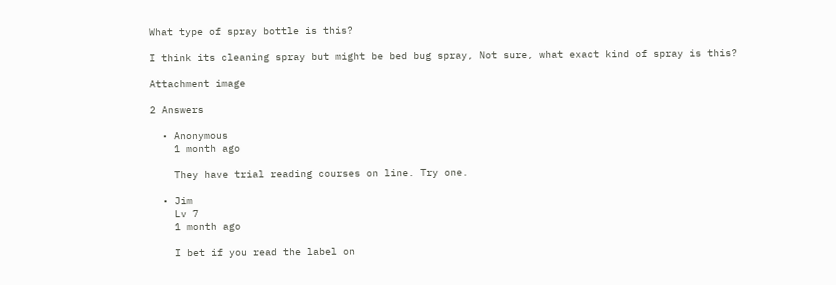What type of spray bottle is this?

I think its cleaning spray but might be bed bug spray, Not sure, what exact kind of spray is this?

Attachment image

2 Answers

  • Anonymous
    1 month ago

    They have trial reading courses on line. Try one.

  • Jim
    Lv 7
    1 month ago

    I bet if you read the label on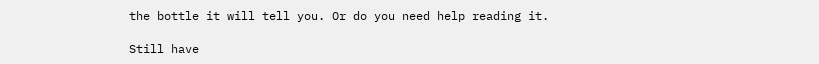the bottle it will tell you. Or do you need help reading it.

Still have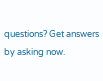questions? Get answers by asking now.